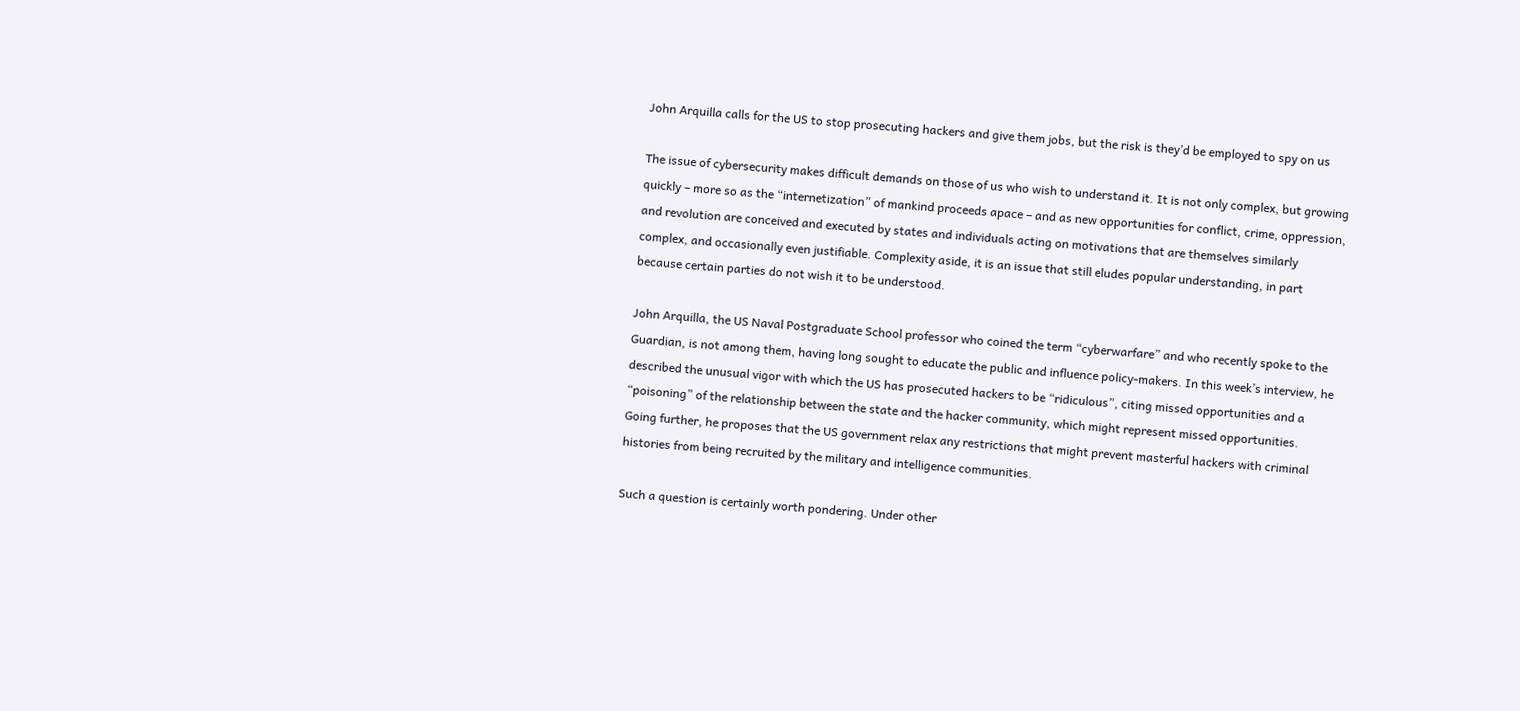John Arquilla calls for the US to stop prosecuting hackers and give them jobs, but the risk is they’d be employed to spy on us

The issue of cybersecurity makes difficult demands on those of us who wish to understand it. It is not only complex, but growing quickly – more so as the “internetization” of mankind proceeds apace – and as new opportunities for conflict, crime, oppression, and revolution are conceived and executed by states and individuals acting on motivations that are themselves similarly complex, and occasionally even justifiable. Complexity aside, it is an issue that still eludes popular understanding, in part because certain parties do not wish it to be understood.

John Arquilla, the US Naval Postgraduate School professor who coined the term “cyberwarfare” and who recently spoke to the Guardian, is not among them, having long sought to educate the public and influence policy-makers. In this week’s interview, he described the unusual vigor with which the US has prosecuted hackers to be “ridiculous”, citing missed opportunities and a “poisoning” of the relationship between the state and the hacker community, which might represent missed opportunities. Going further, he proposes that the US government relax any restrictions that might prevent masterful hackers with criminal histories from being recruited by the military and intelligence communities.

Such a question is certainly worth pondering. Under other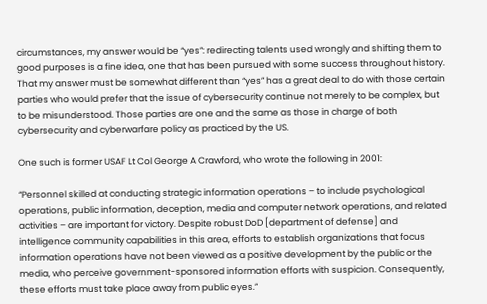circumstances, my answer would be “yes”: redirecting talents used wrongly and shifting them to good purposes is a fine idea, one that has been pursued with some success throughout history. That my answer must be somewhat different than “yes” has a great deal to do with those certain parties who would prefer that the issue of cybersecurity continue not merely to be complex, but to be misunderstood. Those parties are one and the same as those in charge of both cybersecurity and cyberwarfare policy as practiced by the US.

One such is former USAF Lt Col George A Crawford, who wrote the following in 2001:

“Personnel skilled at conducting strategic information operations – to include psychological operations, public information, deception, media and computer network operations, and related activities – are important for victory. Despite robust DoD [department of defense] and intelligence community capabilities in this area, efforts to establish organizations that focus information operations have not been viewed as a positive development by the public or the media, who perceive government-sponsored information efforts with suspicion. Consequently, these efforts must take place away from public eyes.”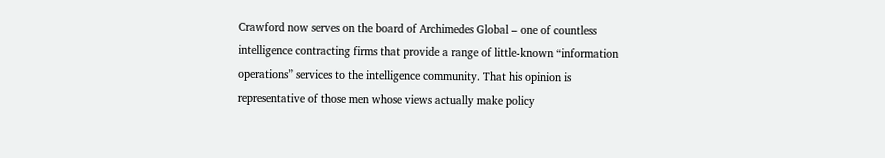Crawford now serves on the board of Archimedes Global – one of countless intelligence contracting firms that provide a range of little-known “information operations” services to the intelligence community. That his opinion is representative of those men whose views actually make policy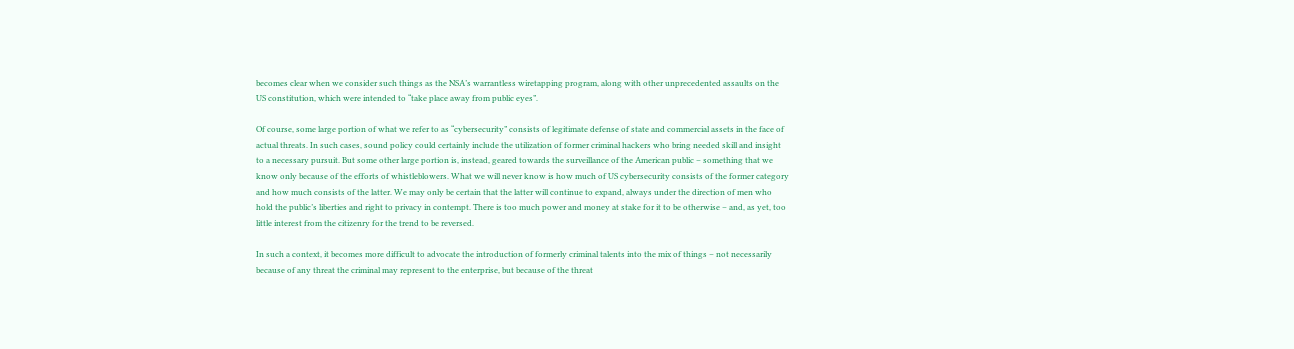becomes clear when we consider such things as the NSA’s warrantless wiretapping program, along with other unprecedented assaults on the US constitution, which were intended to “take place away from public eyes”.

Of course, some large portion of what we refer to as “cybersecurity” consists of legitimate defense of state and commercial assets in the face of actual threats. In such cases, sound policy could certainly include the utilization of former criminal hackers who bring needed skill and insight to a necessary pursuit. But some other large portion is, instead, geared towards the surveillance of the American public – something that we know only because of the efforts of whistleblowers. What we will never know is how much of US cybersecurity consists of the former category and how much consists of the latter. We may only be certain that the latter will continue to expand, always under the direction of men who hold the public’s liberties and right to privacy in contempt. There is too much power and money at stake for it to be otherwise – and, as yet, too little interest from the citizenry for the trend to be reversed.

In such a context, it becomes more difficult to advocate the introduction of formerly criminal talents into the mix of things – not necessarily because of any threat the criminal may represent to the enterprise, but because of the threat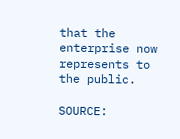that the enterprise now represents to the public.

SOURCE: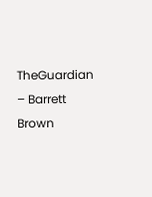TheGuardian – Barrett Brown